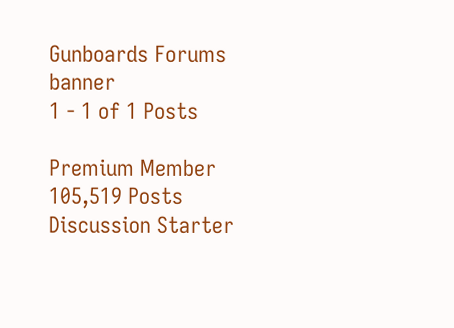Gunboards Forums banner
1 - 1 of 1 Posts

Premium Member
105,519 Posts
Discussion Starter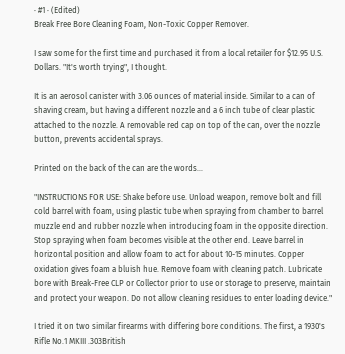· #1 · (Edited)
Break Free Bore Cleaning Foam, Non-Toxic Copper Remover.

I saw some for the first time and purchased it from a local retailer for $12.95 U.S. Dollars. "It's worth trying", I thought.

It is an aerosol canister with 3.06 ounces of material inside. Similar to a can of shaving cream, but having a different nozzle and a 6 inch tube of clear plastic attached to the nozzle. A removable red cap on top of the can, over the nozzle button, prevents accidental sprays.

Printed on the back of the can are the words...

"INSTRUCTIONS FOR USE: Shake before use. Unload weapon, remove bolt and fill cold barrel with foam, using plastic tube when spraying from chamber to barrel muzzle end and rubber nozzle when introducing foam in the opposite direction. Stop spraying when foam becomes visible at the other end. Leave barrel in horizontal position and allow foam to act for about 10-15 minutes. Copper oxidation gives foam a bluish hue. Remove foam with cleaning patch. Lubricate bore with Break-Free CLP or Collector prior to use or storage to preserve, maintain and protect your weapon. Do not allow cleaning residues to enter loading device."

I tried it on two similar firearms with differing bore conditions. The first, a 1930's Rifle No.1 MKIII .303British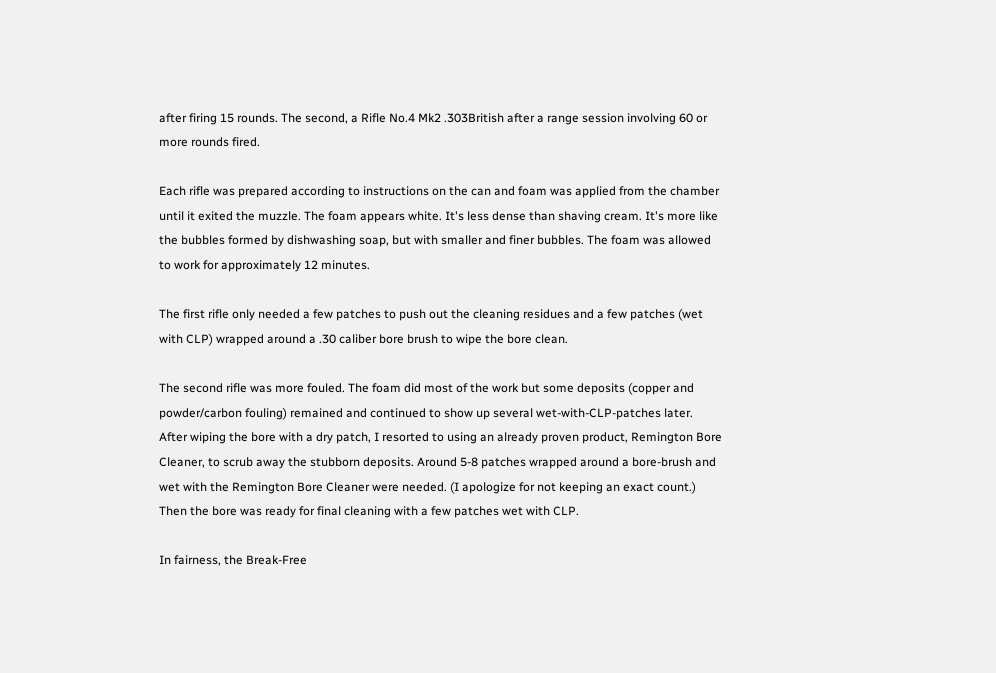after firing 15 rounds. The second, a Rifle No.4 Mk2 .303British after a range session involving 60 or more rounds fired.

Each rifle was prepared according to instructions on the can and foam was applied from the chamber until it exited the muzzle. The foam appears white. It's less dense than shaving cream. It's more like the bubbles formed by dishwashing soap, but with smaller and finer bubbles. The foam was allowed to work for approximately 12 minutes.

The first rifle only needed a few patches to push out the cleaning residues and a few patches (wet with CLP) wrapped around a .30 caliber bore brush to wipe the bore clean.

The second rifle was more fouled. The foam did most of the work but some deposits (copper and powder/carbon fouling) remained and continued to show up several wet-with-CLP-patches later.
After wiping the bore with a dry patch, I resorted to using an already proven product, Remington Bore Cleaner, to scrub away the stubborn deposits. Around 5-8 patches wrapped around a bore-brush and wet with the Remington Bore Cleaner were needed. (I apologize for not keeping an exact count.) Then the bore was ready for final cleaning with a few patches wet with CLP.

In fairness, the Break-Free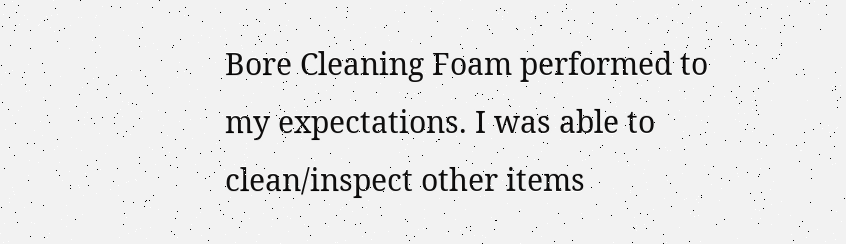Bore Cleaning Foam performed to my expectations. I was able to clean/inspect other items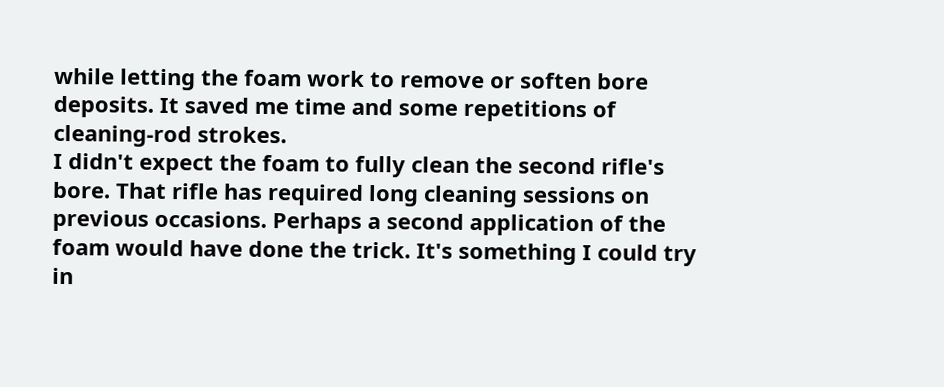while letting the foam work to remove or soften bore deposits. It saved me time and some repetitions of cleaning-rod strokes.
I didn't expect the foam to fully clean the second rifle's bore. That rifle has required long cleaning sessions on previous occasions. Perhaps a second application of the foam would have done the trick. It's something I could try in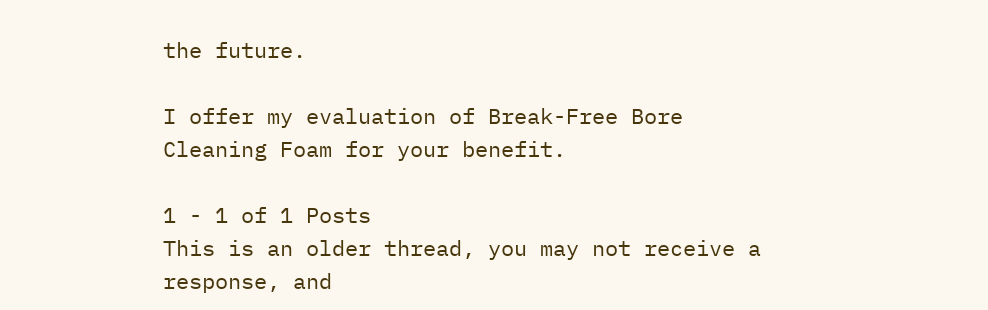the future.

I offer my evaluation of Break-Free Bore Cleaning Foam for your benefit.

1 - 1 of 1 Posts
This is an older thread, you may not receive a response, and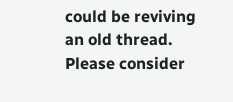could be reviving an old thread. Please consider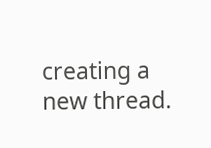creating a new thread.